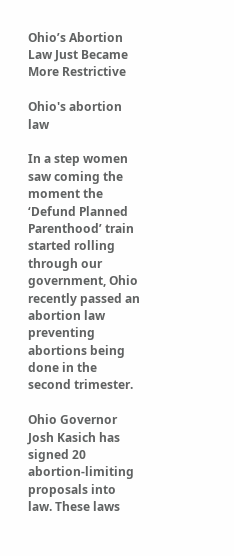Ohio’s Abortion Law Just Became More Restrictive

Ohio's abortion law

In a step women saw coming the moment the  ‘Defund Planned Parenthood’ train started rolling through our government, Ohio recently passed an abortion law preventing abortions being done in the second trimester.

Ohio Governor Josh Kasich has signed 20 abortion-limiting proposals into law. These laws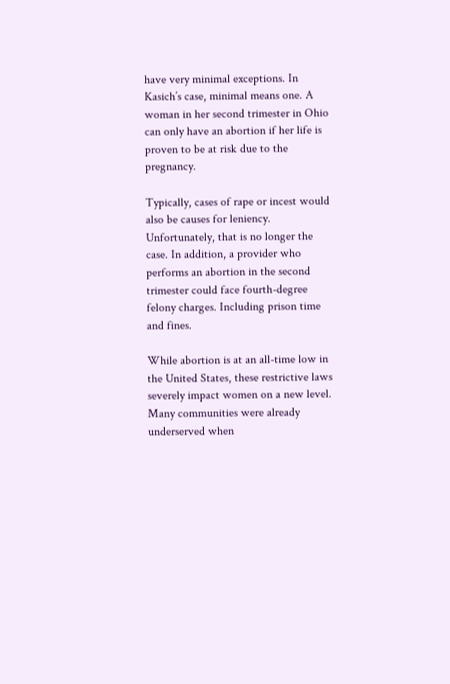have very minimal exceptions. In Kasich’s case, minimal means one. A woman in her second trimester in Ohio can only have an abortion if her life is proven to be at risk due to the pregnancy.

Typically, cases of rape or incest would also be causes for leniency. Unfortunately, that is no longer the case. In addition, a provider who performs an abortion in the second trimester could face fourth-degree felony charges. Including prison time and fines.

While abortion is at an all-time low in the United States, these restrictive laws severely impact women on a new level. Many communities were already underserved when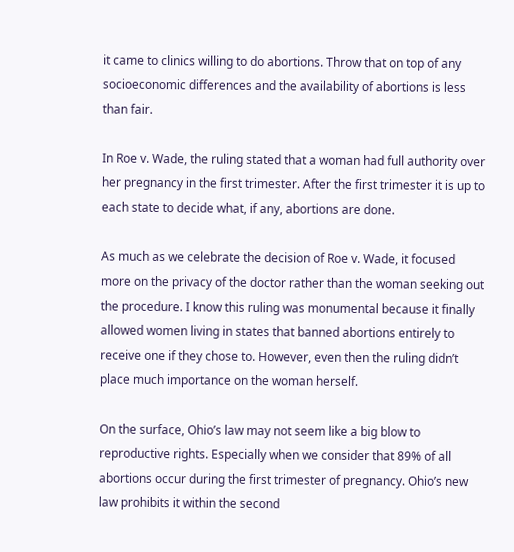it came to clinics willing to do abortions. Throw that on top of any socioeconomic differences and the availability of abortions is less than fair.

In Roe v. Wade, the ruling stated that a woman had full authority over her pregnancy in the first trimester. After the first trimester it is up to each state to decide what, if any, abortions are done.

As much as we celebrate the decision of Roe v. Wade, it focused more on the privacy of the doctor rather than the woman seeking out the procedure. I know this ruling was monumental because it finally allowed women living in states that banned abortions entirely to receive one if they chose to. However, even then the ruling didn’t place much importance on the woman herself.

On the surface, Ohio’s law may not seem like a big blow to reproductive rights. Especially when we consider that 89% of all abortions occur during the first trimester of pregnancy. Ohio’s new law prohibits it within the second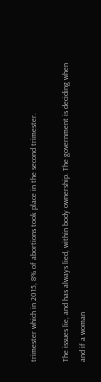trimester which in 2015, 8% of abortions took place in the second trimester.

The issues lie, and has always lied, within body ownership. The government is deciding when and if a woman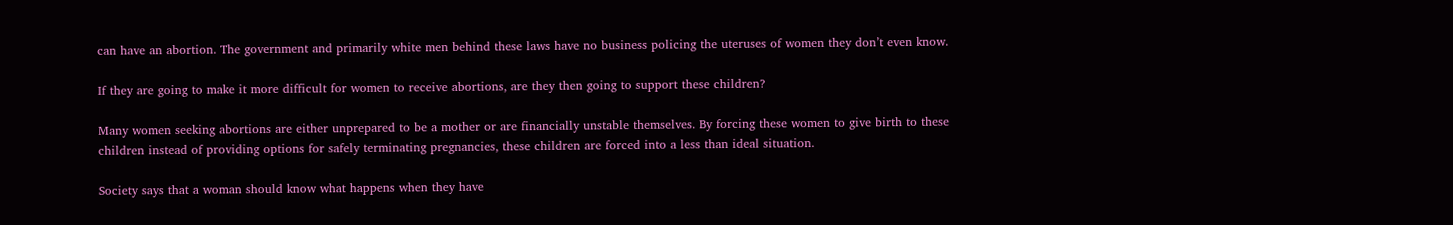can have an abortion. The government and primarily white men behind these laws have no business policing the uteruses of women they don’t even know.

If they are going to make it more difficult for women to receive abortions, are they then going to support these children?

Many women seeking abortions are either unprepared to be a mother or are financially unstable themselves. By forcing these women to give birth to these children instead of providing options for safely terminating pregnancies, these children are forced into a less than ideal situation.

Society says that a woman should know what happens when they have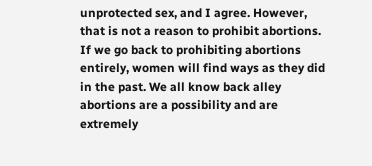unprotected sex, and I agree. However, that is not a reason to prohibit abortions. If we go back to prohibiting abortions entirely, women will find ways as they did in the past. We all know back alley abortions are a possibility and are extremely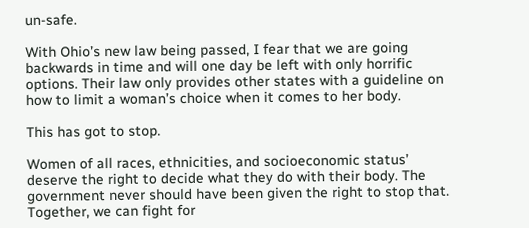un-safe.

With Ohio’s new law being passed, I fear that we are going backwards in time and will one day be left with only horrific options. Their law only provides other states with a guideline on how to limit a woman’s choice when it comes to her body.

This has got to stop.

Women of all races, ethnicities, and socioeconomic status’ deserve the right to decide what they do with their body. The government never should have been given the right to stop that. Together, we can fight for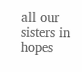all our sisters in hopes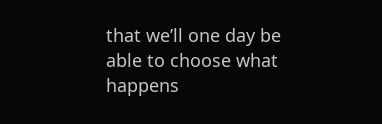that we’ll one day be able to choose what happens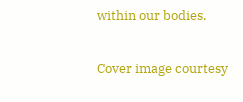within our bodies.

Cover image courtesy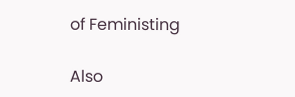of Feministing

Also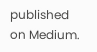published on Medium.